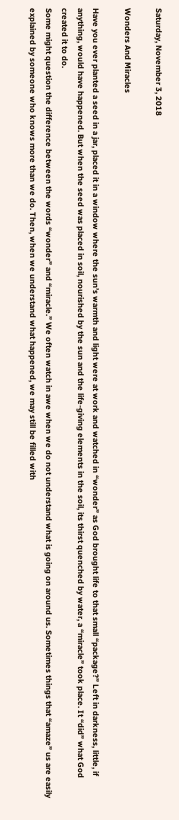Saturday, November 3, 2018

Wonders And Miracles

Have you ever planted a seed in a jar, placed it in a window where the sun’s warmth and light were at work and watched in “wonder” as God brought life to that small “package?” Left in darkness, little, if anything, would have happened. But when the seed was placed in soil, nourished by the sun and the life-giving elements in the soil, its thirst quenched by water, a “miracle” took place. It “did” what God created it to do.
Some might question the difference between the words “wonder” and “miracle.” We often watch in awe when we do not understand what is going on around us. Sometimes things that “amaze” us are easily explained by someone who knows more than we do. Then, when we understand what happened, we may still be filled with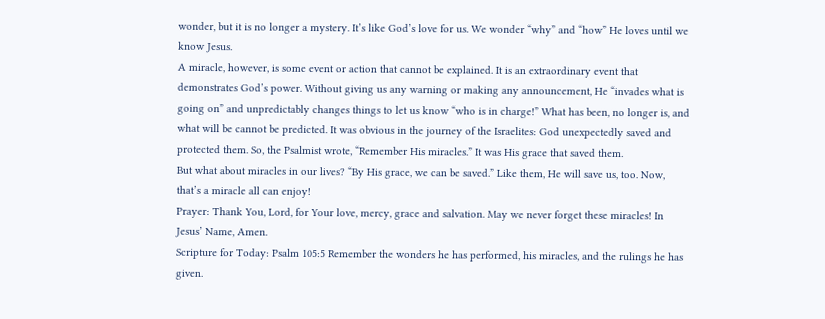wonder, but it is no longer a mystery. It’s like God’s love for us. We wonder “why” and “how” He loves until we know Jesus.
A miracle, however, is some event or action that cannot be explained. It is an extraordinary event that demonstrates God’s power. Without giving us any warning or making any announcement, He “invades what is going on” and unpredictably changes things to let us know “who is in charge!” What has been, no longer is, and what will be cannot be predicted. It was obvious in the journey of the Israelites: God unexpectedly saved and protected them. So, the Psalmist wrote, “Remember His miracles.” It was His grace that saved them.
But what about miracles in our lives? “By His grace, we can be saved.” Like them, He will save us, too. Now, that’s a miracle all can enjoy!
Prayer: Thank You, Lord, for Your love, mercy, grace and salvation. May we never forget these miracles! In Jesus’ Name, Amen.
Scripture for Today: Psalm 105:5 Remember the wonders he has performed, his miracles, and the rulings he has given.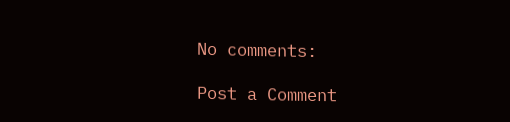No comments:

Post a Comment